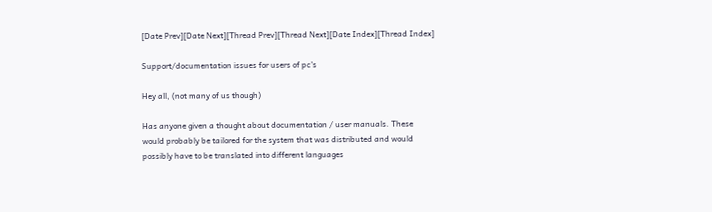[Date Prev][Date Next][Thread Prev][Thread Next][Date Index][Thread Index]

Support/documentation issues for users of pc's

Hey all, (not many of us though)

Has anyone given a thought about documentation / user manuals. These
would probably be tailored for the system that was distributed and would
possibly have to be translated into different languages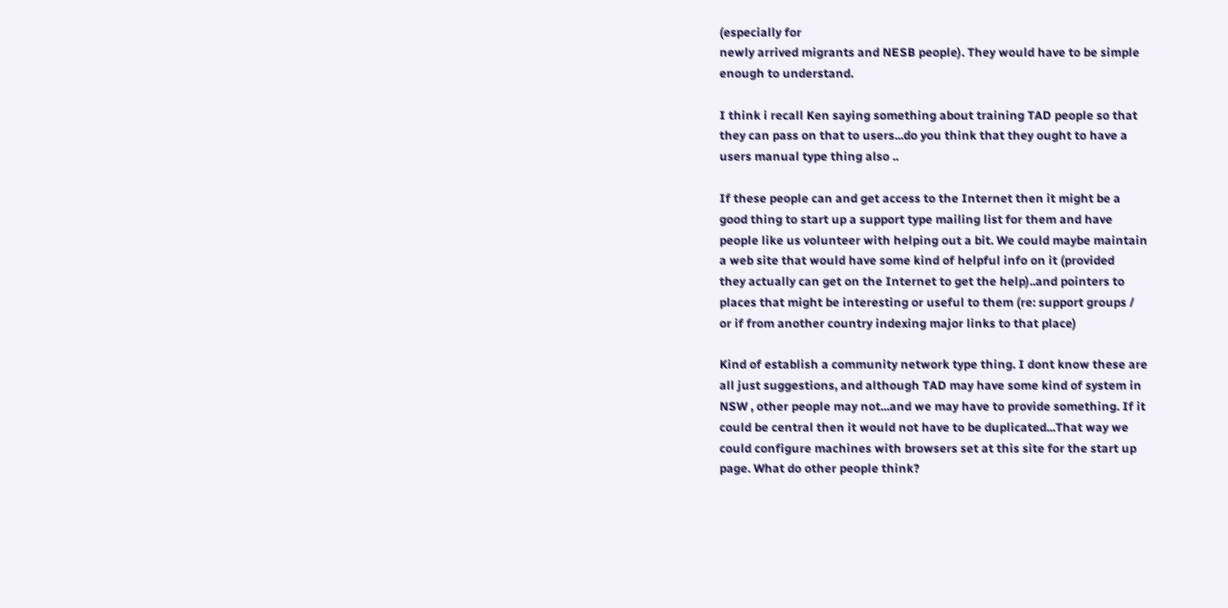(especially for
newly arrived migrants and NESB people). They would have to be simple
enough to understand.

I think i recall Ken saying something about training TAD people so that
they can pass on that to users...do you think that they ought to have a
users manual type thing also ..

If these people can and get access to the Internet then it might be a
good thing to start up a support type mailing list for them and have
people like us volunteer with helping out a bit. We could maybe maintain
a web site that would have some kind of helpful info on it (provided
they actually can get on the Internet to get the help)..and pointers to
places that might be interesting or useful to them (re: support groups /
or if from another country indexing major links to that place)

Kind of establish a community network type thing. I dont know these are
all just suggestions, and although TAD may have some kind of system in
NSW , other people may not...and we may have to provide something. If it
could be central then it would not have to be duplicated...That way we
could configure machines with browsers set at this site for the start up
page. What do other people think?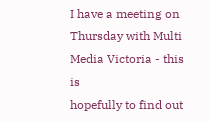I have a meeting on Thursday with Multi Media Victoria - this is
hopefully to find out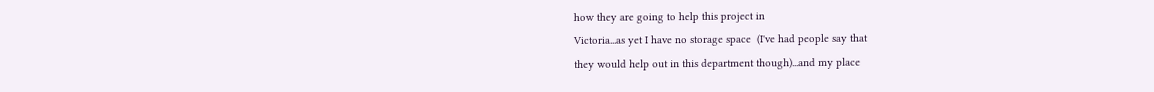how they are going to help this project in
Victoria...as yet I have no storage space  (I've had people say that
they would help out in this department though)...and my place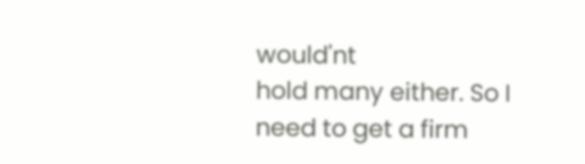would'nt
hold many either. So I need to get a firm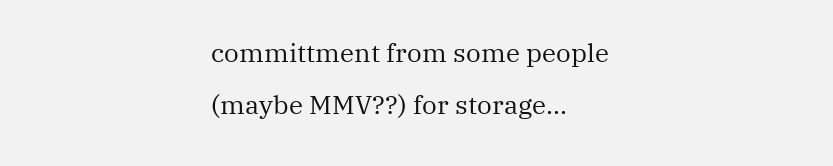committment from some people
(maybe MMV??) for storage...